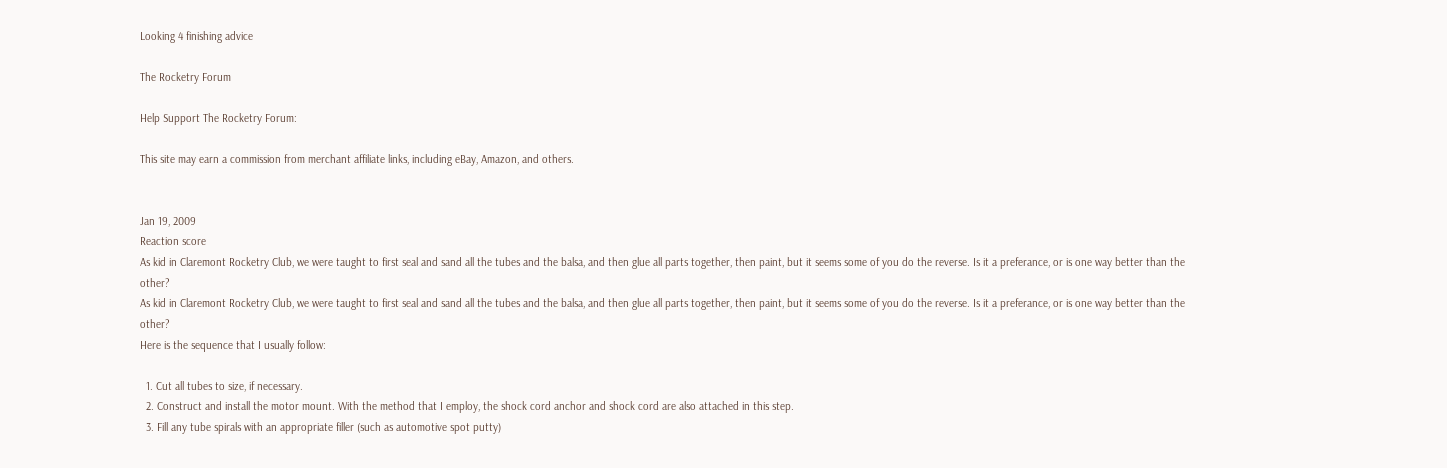Looking 4 finishing advice

The Rocketry Forum

Help Support The Rocketry Forum:

This site may earn a commission from merchant affiliate links, including eBay, Amazon, and others.


Jan 19, 2009
Reaction score
As kid in Claremont Rocketry Club, we were taught to first seal and sand all the tubes and the balsa, and then glue all parts together, then paint, but it seems some of you do the reverse. Is it a preferance, or is one way better than the other?
As kid in Claremont Rocketry Club, we were taught to first seal and sand all the tubes and the balsa, and then glue all parts together, then paint, but it seems some of you do the reverse. Is it a preferance, or is one way better than the other?
Here is the sequence that I usually follow:

  1. Cut all tubes to size, if necessary.
  2. Construct and install the motor mount. With the method that I employ, the shock cord anchor and shock cord are also attached in this step.
  3. Fill any tube spirals with an appropriate filler (such as automotive spot putty)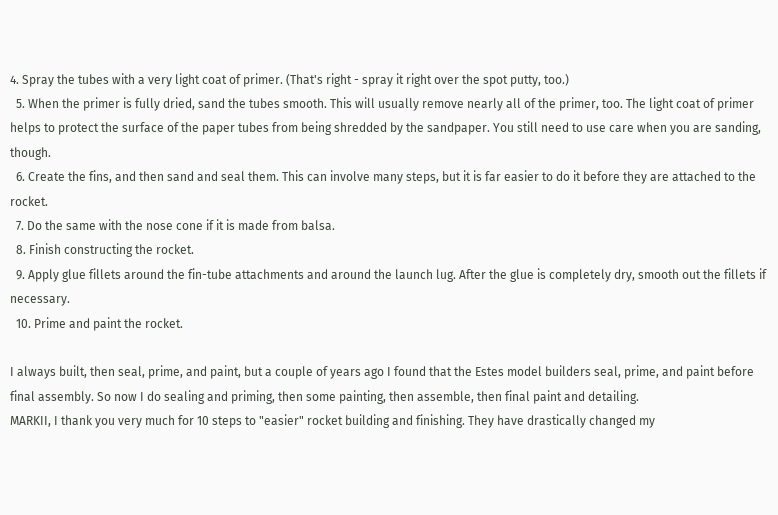4. Spray the tubes with a very light coat of primer. (That's right - spray it right over the spot putty, too.)
  5. When the primer is fully dried, sand the tubes smooth. This will usually remove nearly all of the primer, too. The light coat of primer helps to protect the surface of the paper tubes from being shredded by the sandpaper. You still need to use care when you are sanding, though.
  6. Create the fins, and then sand and seal them. This can involve many steps, but it is far easier to do it before they are attached to the rocket.
  7. Do the same with the nose cone if it is made from balsa.
  8. Finish constructing the rocket.
  9. Apply glue fillets around the fin-tube attachments and around the launch lug. After the glue is completely dry, smooth out the fillets if necessary.
  10. Prime and paint the rocket.

I always built, then seal, prime, and paint, but a couple of years ago I found that the Estes model builders seal, prime, and paint before final assembly. So now I do sealing and priming, then some painting, then assemble, then final paint and detailing.
MARKII, I thank you very much for 10 steps to "easier" rocket building and finishing. They have drastically changed my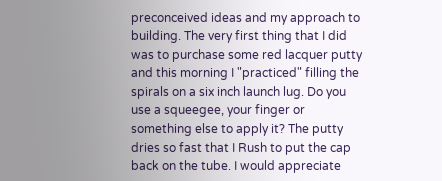preconceived ideas and my approach to building. The very first thing that I did was to purchase some red lacquer putty and this morning I "practiced" filling the spirals on a six inch launch lug. Do you use a squeegee, your finger or something else to apply it? The putty dries so fast that I Rush to put the cap back on the tube. I would appreciate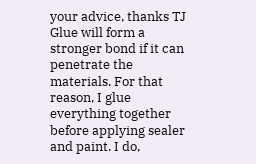your advice, thanks TJ
Glue will form a stronger bond if it can penetrate the materials. For that reason, I glue everything together before applying sealer and paint. I do,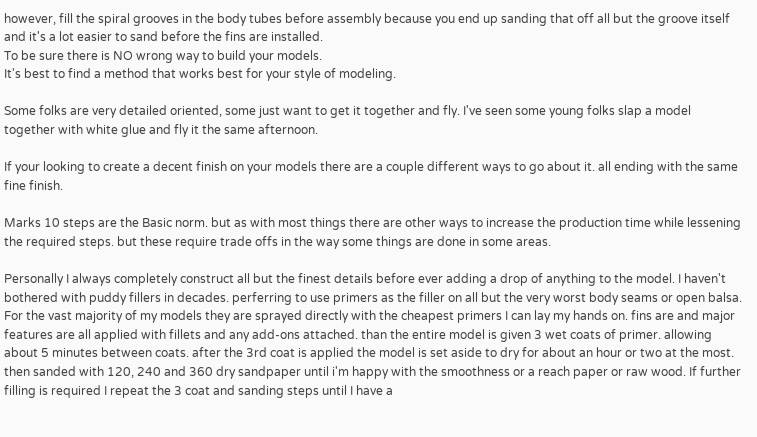however, fill the spiral grooves in the body tubes before assembly because you end up sanding that off all but the groove itself and it's a lot easier to sand before the fins are installed.
To be sure there is NO wrong way to build your models.
It's best to find a method that works best for your style of modeling.

Some folks are very detailed oriented, some just want to get it together and fly. I've seen some young folks slap a model together with white glue and fly it the same afternoon.

If your looking to create a decent finish on your models there are a couple different ways to go about it. all ending with the same fine finish.

Marks 10 steps are the Basic norm. but as with most things there are other ways to increase the production time while lessening the required steps. but these require trade offs in the way some things are done in some areas.

Personally I always completely construct all but the finest details before ever adding a drop of anything to the model. I haven't bothered with puddy fillers in decades. perferring to use primers as the filler on all but the very worst body seams or open balsa. For the vast majority of my models they are sprayed directly with the cheapest primers I can lay my hands on. fins are and major features are all applied with fillets and any add-ons attached. than the entire model is given 3 wet coats of primer. allowing about 5 minutes between coats. after the 3rd coat is applied the model is set aside to dry for about an hour or two at the most. then sanded with 120, 240 and 360 dry sandpaper until i'm happy with the smoothness or a reach paper or raw wood. If further filling is required I repeat the 3 coat and sanding steps until I have a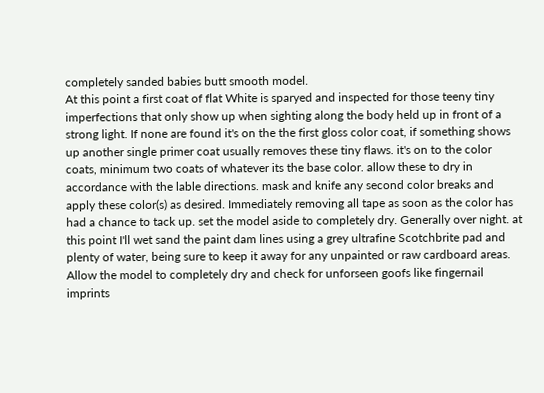completely sanded babies butt smooth model.
At this point a first coat of flat White is sparyed and inspected for those teeny tiny imperfections that only show up when sighting along the body held up in front of a strong light. If none are found it's on the the first gloss color coat, if something shows up another single primer coat usually removes these tiny flaws. it's on to the color coats, minimum two coats of whatever its the base color. allow these to dry in accordance with the lable directions. mask and knife any second color breaks and apply these color(s) as desired. Immediately removing all tape as soon as the color has had a chance to tack up. set the model aside to completely dry. Generally over night. at this point I'll wet sand the paint dam lines using a grey ultrafine Scotchbrite pad and plenty of water, being sure to keep it away for any unpainted or raw cardboard areas. Allow the model to completely dry and check for unforseen goofs like fingernail imprints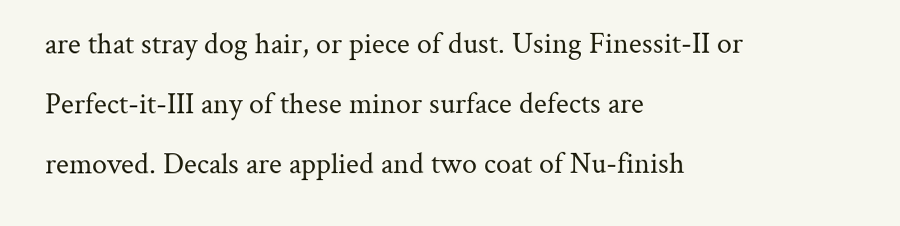are that stray dog hair, or piece of dust. Using Finessit-II or Perfect-it-III any of these minor surface defects are removed. Decals are applied and two coat of Nu-finish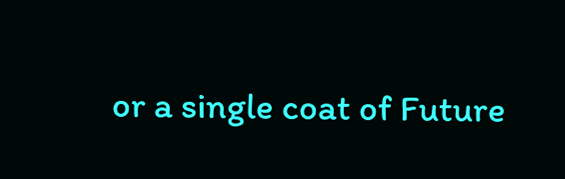or a single coat of Future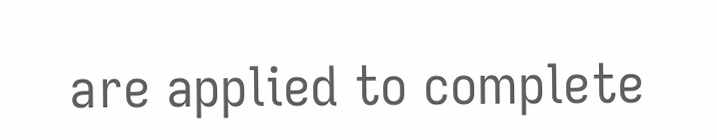are applied to complete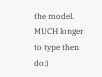the model.
MUCH longer to type then do:)